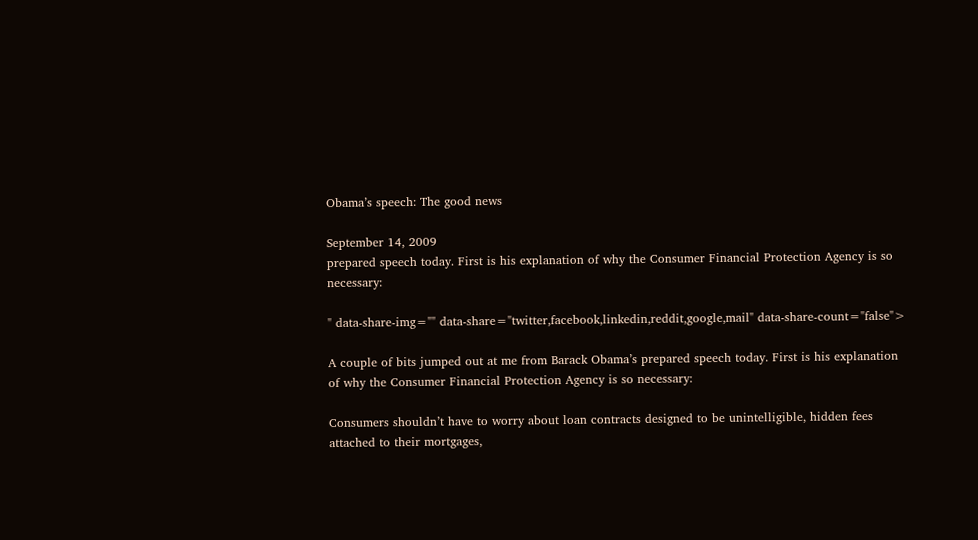Obama’s speech: The good news

September 14, 2009
prepared speech today. First is his explanation of why the Consumer Financial Protection Agency is so necessary:

" data-share-img="" data-share="twitter,facebook,linkedin,reddit,google,mail" data-share-count="false">

A couple of bits jumped out at me from Barack Obama’s prepared speech today. First is his explanation of why the Consumer Financial Protection Agency is so necessary:

Consumers shouldn’t have to worry about loan contracts designed to be unintelligible, hidden fees attached to their mortgages,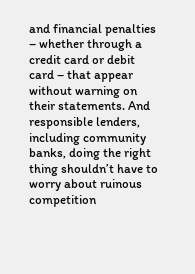and financial penalties – whether through a credit card or debit card – that appear without warning on their statements. And responsible lenders, including community banks, doing the right thing shouldn’t have to worry about ruinous competition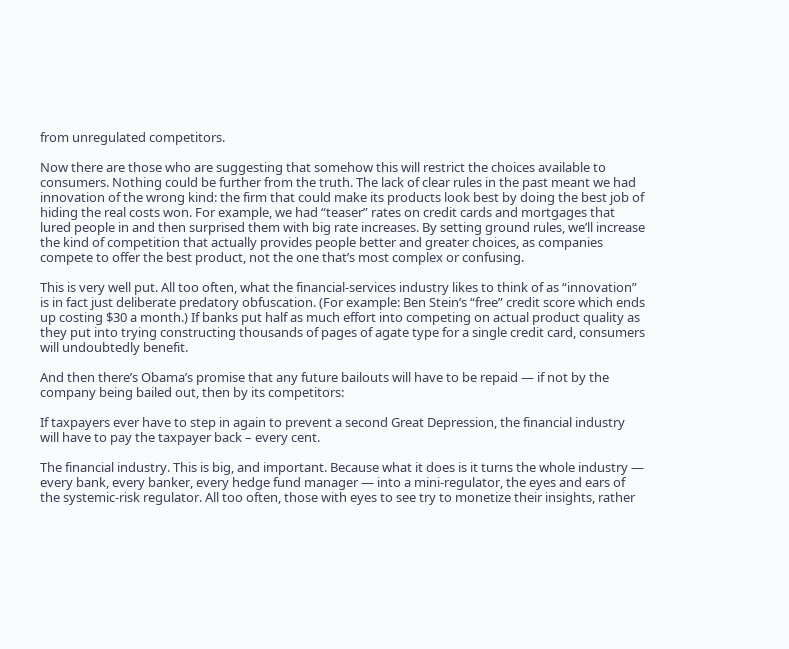from unregulated competitors.

Now there are those who are suggesting that somehow this will restrict the choices available to consumers. Nothing could be further from the truth. The lack of clear rules in the past meant we had innovation of the wrong kind: the firm that could make its products look best by doing the best job of hiding the real costs won. For example, we had “teaser” rates on credit cards and mortgages that lured people in and then surprised them with big rate increases. By setting ground rules, we’ll increase the kind of competition that actually provides people better and greater choices, as companies compete to offer the best product, not the one that’s most complex or confusing.

This is very well put. All too often, what the financial-services industry likes to think of as “innovation” is in fact just deliberate predatory obfuscation. (For example: Ben Stein’s “free” credit score which ends up costing $30 a month.) If banks put half as much effort into competing on actual product quality as they put into trying constructing thousands of pages of agate type for a single credit card, consumers will undoubtedly benefit.

And then there’s Obama’s promise that any future bailouts will have to be repaid — if not by the company being bailed out, then by its competitors:

If taxpayers ever have to step in again to prevent a second Great Depression, the financial industry will have to pay the taxpayer back – every cent.

The financial industry. This is big, and important. Because what it does is it turns the whole industry — every bank, every banker, every hedge fund manager — into a mini-regulator, the eyes and ears of the systemic-risk regulator. All too often, those with eyes to see try to monetize their insights, rather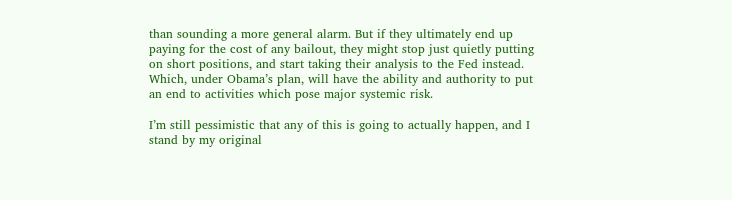than sounding a more general alarm. But if they ultimately end up paying for the cost of any bailout, they might stop just quietly putting on short positions, and start taking their analysis to the Fed instead. Which, under Obama’s plan, will have the ability and authority to put an end to activities which pose major systemic risk.

I’m still pessimistic that any of this is going to actually happen, and I stand by my original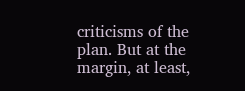criticisms of the plan. But at the margin, at least,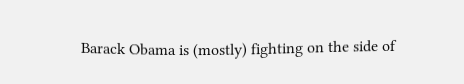Barack Obama is (mostly) fighting on the side of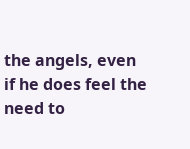the angels, even if he does feel the need to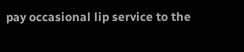pay occasional lip service to the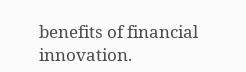benefits of financial innovation.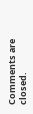Comments are closed.